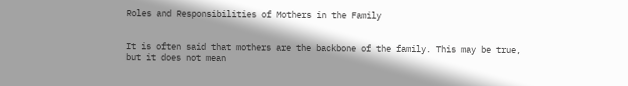Roles and Responsibilities of Mothers in the Family


It is often said that mothers are the backbone of the family. This may be true, but it does not mean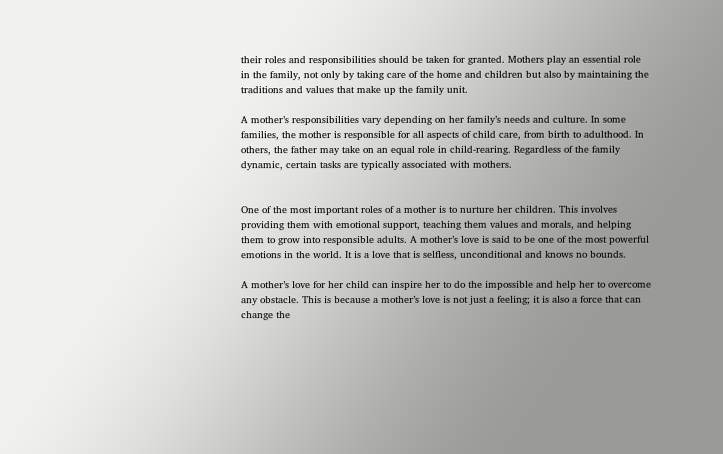their roles and responsibilities should be taken for granted. Mothers play an essential role in the family, not only by taking care of the home and children but also by maintaining the traditions and values that make up the family unit.

A mother’s responsibilities vary depending on her family’s needs and culture. In some families, the mother is responsible for all aspects of child care, from birth to adulthood. In others, the father may take on an equal role in child-rearing. Regardless of the family dynamic, certain tasks are typically associated with mothers.


One of the most important roles of a mother is to nurture her children. This involves providing them with emotional support, teaching them values and morals, and helping them to grow into responsible adults. A mother’s love is said to be one of the most powerful emotions in the world. It is a love that is selfless, unconditional and knows no bounds.

A mother’s love for her child can inspire her to do the impossible and help her to overcome any obstacle. This is because a mother’s love is not just a feeling; it is also a force that can change the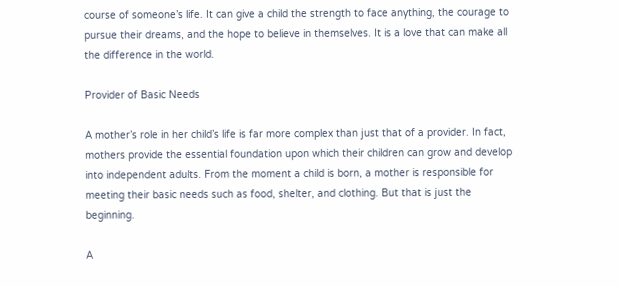course of someone’s life. It can give a child the strength to face anything, the courage to pursue their dreams, and the hope to believe in themselves. It is a love that can make all the difference in the world.

Provider of Basic Needs

A mother’s role in her child’s life is far more complex than just that of a provider. In fact, mothers provide the essential foundation upon which their children can grow and develop into independent adults. From the moment a child is born, a mother is responsible for meeting their basic needs such as food, shelter, and clothing. But that is just the beginning.

A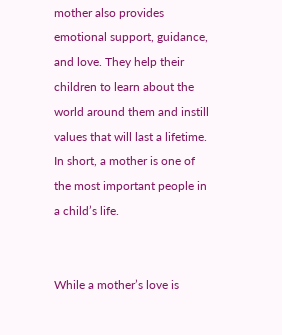mother also provides emotional support, guidance, and love. They help their children to learn about the world around them and instill values that will last a lifetime. In short, a mother is one of the most important people in a child’s life.


While a mother’s love is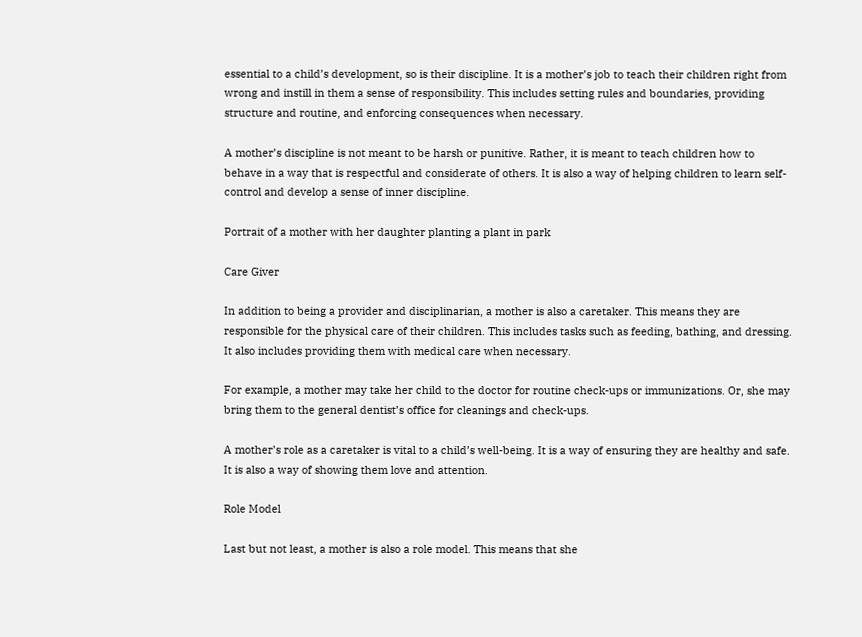essential to a child’s development, so is their discipline. It is a mother’s job to teach their children right from wrong and instill in them a sense of responsibility. This includes setting rules and boundaries, providing structure and routine, and enforcing consequences when necessary.

A mother’s discipline is not meant to be harsh or punitive. Rather, it is meant to teach children how to behave in a way that is respectful and considerate of others. It is also a way of helping children to learn self-control and develop a sense of inner discipline.

Portrait of a mother with her daughter planting a plant in park

Care Giver

In addition to being a provider and disciplinarian, a mother is also a caretaker. This means they are responsible for the physical care of their children. This includes tasks such as feeding, bathing, and dressing. It also includes providing them with medical care when necessary.

For example, a mother may take her child to the doctor for routine check-ups or immunizations. Or, she may bring them to the general dentist’s office for cleanings and check-ups.

A mother’s role as a caretaker is vital to a child’s well-being. It is a way of ensuring they are healthy and safe. It is also a way of showing them love and attention.

Role Model

Last but not least, a mother is also a role model. This means that she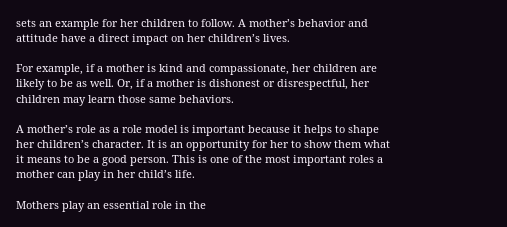sets an example for her children to follow. A mother’s behavior and attitude have a direct impact on her children’s lives.

For example, if a mother is kind and compassionate, her children are likely to be as well. Or, if a mother is dishonest or disrespectful, her children may learn those same behaviors.

A mother’s role as a role model is important because it helps to shape her children’s character. It is an opportunity for her to show them what it means to be a good person. This is one of the most important roles a mother can play in her child’s life.

Mothers play an essential role in the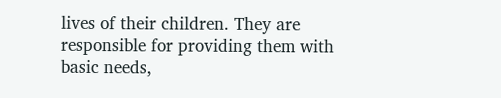lives of their children. They are responsible for providing them with basic needs,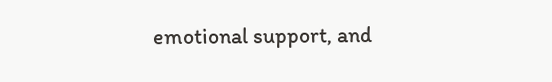emotional support, and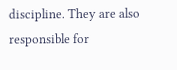discipline. They are also responsible for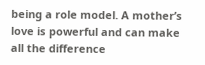being a role model. A mother’s love is powerful and can make all the difference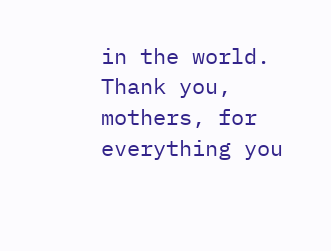in the world. Thank you, mothers, for everything you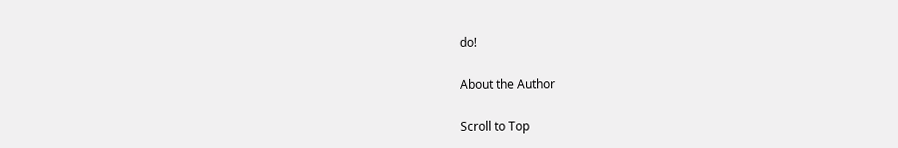do!

About the Author

Scroll to Top